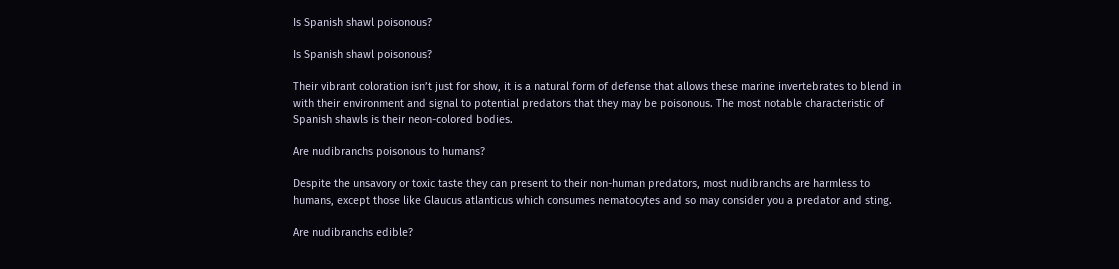Is Spanish shawl poisonous?

Is Spanish shawl poisonous?

Their vibrant coloration isn’t just for show, it is a natural form of defense that allows these marine invertebrates to blend in with their environment and signal to potential predators that they may be poisonous. The most notable characteristic of Spanish shawls is their neon-colored bodies.

Are nudibranchs poisonous to humans?

Despite the unsavory or toxic taste they can present to their non-human predators, most nudibranchs are harmless to humans, except those like Glaucus atlanticus which consumes nematocytes and so may consider you a predator and sting.

Are nudibranchs edible?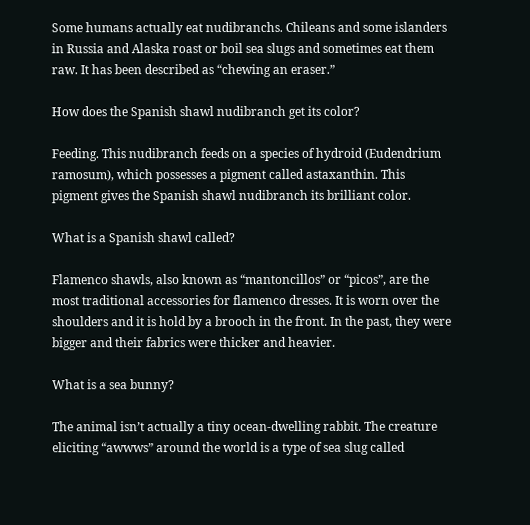Some humans actually eat nudibranchs. Chileans and some islanders in Russia and Alaska roast or boil sea slugs and sometimes eat them raw. It has been described as “chewing an eraser.”

How does the Spanish shawl nudibranch get its color?

Feeding. This nudibranch feeds on a species of hydroid (Eudendrium ramosum), which possesses a pigment called astaxanthin. This pigment gives the Spanish shawl nudibranch its brilliant color.

What is a Spanish shawl called?

Flamenco shawls, also known as “mantoncillos” or “picos”, are the most traditional accessories for flamenco dresses. It is worn over the shoulders and it is hold by a brooch in the front. In the past, they were bigger and their fabrics were thicker and heavier.

What is a sea bunny?

The animal isn’t actually a tiny ocean-dwelling rabbit. The creature eliciting “awwws” around the world is a type of sea slug called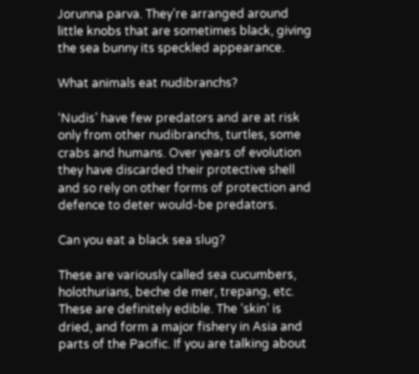Jorunna parva. They’re arranged around little knobs that are sometimes black, giving the sea bunny its speckled appearance.

What animals eat nudibranchs?

‘Nudis’ have few predators and are at risk only from other nudibranchs, turtles, some crabs and humans. Over years of evolution they have discarded their protective shell and so rely on other forms of protection and defence to deter would-be predators.

Can you eat a black sea slug?

These are variously called sea cucumbers, holothurians, beche de mer, trepang, etc. These are definitely edible. The ‘skin’ is dried, and form a major fishery in Asia and parts of the Pacific. If you are talking about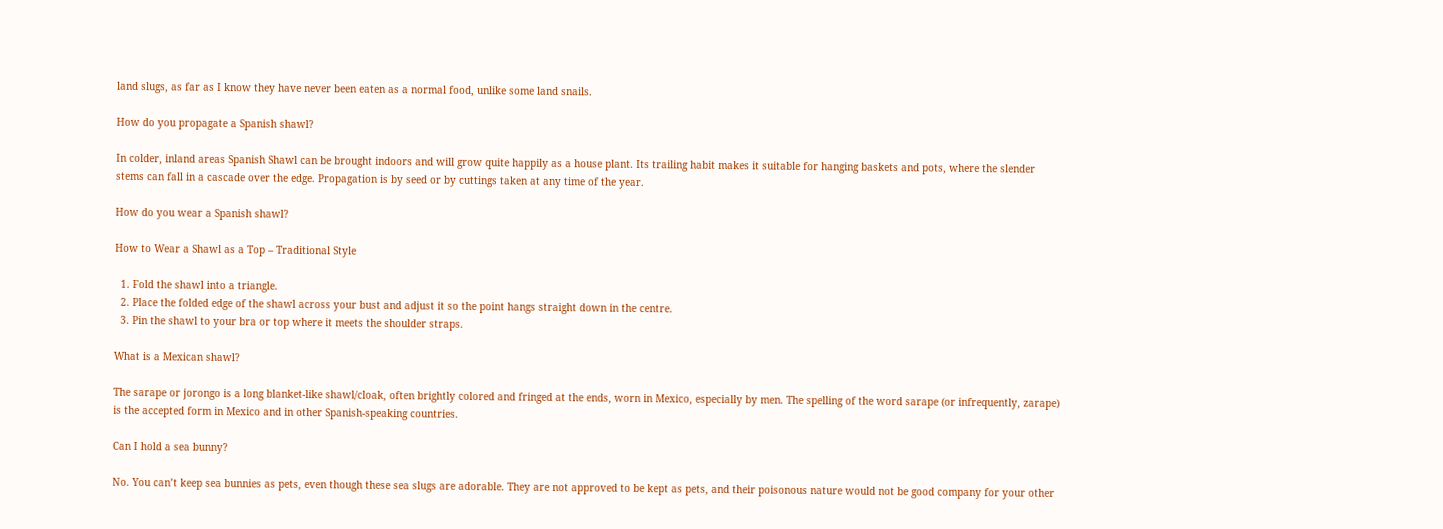land slugs, as far as I know they have never been eaten as a normal food, unlike some land snails.

How do you propagate a Spanish shawl?

In colder, inland areas Spanish Shawl can be brought indoors and will grow quite happily as a house plant. Its trailing habit makes it suitable for hanging baskets and pots, where the slender stems can fall in a cascade over the edge. Propagation is by seed or by cuttings taken at any time of the year.

How do you wear a Spanish shawl?

How to Wear a Shawl as a Top – Traditional Style

  1. Fold the shawl into a triangle.
  2. Place the folded edge of the shawl across your bust and adjust it so the point hangs straight down in the centre.
  3. Pin the shawl to your bra or top where it meets the shoulder straps.

What is a Mexican shawl?

The sarape or jorongo is a long blanket-like shawl/cloak, often brightly colored and fringed at the ends, worn in Mexico, especially by men. The spelling of the word sarape (or infrequently, zarape) is the accepted form in Mexico and in other Spanish-speaking countries.

Can I hold a sea bunny?

No. You can’t keep sea bunnies as pets, even though these sea slugs are adorable. They are not approved to be kept as pets, and their poisonous nature would not be good company for your other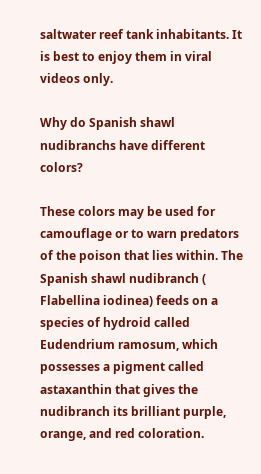saltwater reef tank inhabitants. It is best to enjoy them in viral videos only.

Why do Spanish shawl nudibranchs have different colors?

These colors may be used for camouflage or to warn predators of the poison that lies within. The Spanish shawl nudibranch ( Flabellina iodinea) feeds on a species of hydroid called Eudendrium ramosum, which possesses a pigment called astaxanthin that gives the nudibranch its brilliant purple, orange, and red coloration.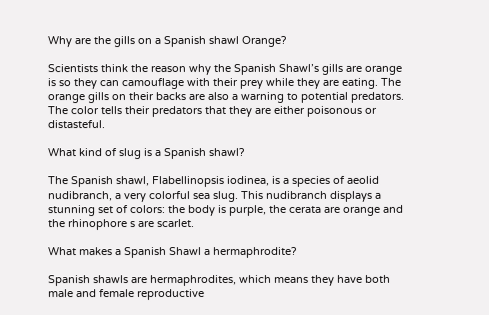Why are the gills on a Spanish shawl Orange?

Scientists think the reason why the Spanish Shawl’s gills are orange is so they can camouflage with their prey while they are eating. The orange gills on their backs are also a warning to potential predators. The color tells their predators that they are either poisonous or distasteful.

What kind of slug is a Spanish shawl?

The Spanish shawl, Flabellinopsis iodinea, is a species of aeolid nudibranch, a very colorful sea slug. This nudibranch displays a stunning set of colors: the body is purple, the cerata are orange and the rhinophore s are scarlet.

What makes a Spanish Shawl a hermaphrodite?

Spanish shawls are hermaphrodites, which means they have both male and female reproductive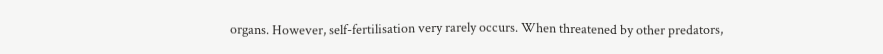organs. However, self-fertilisation very rarely occurs. When threatened by other predators,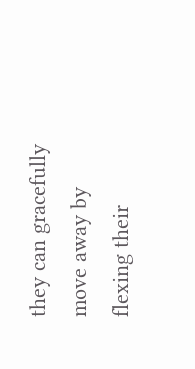they can gracefully move away by flexing their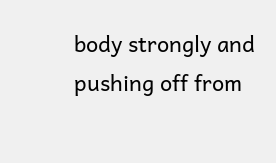body strongly and pushing off from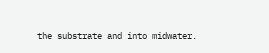the substrate and into midwater.